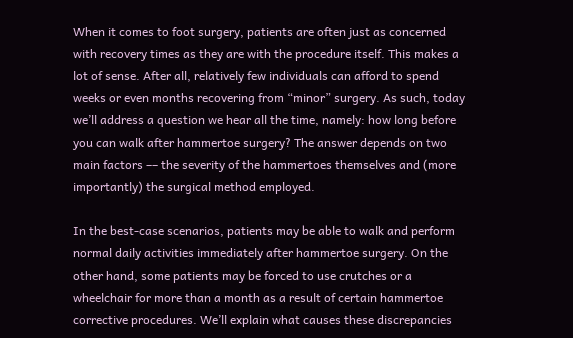When it comes to foot surgery, patients are often just as concerned with recovery times as they are with the procedure itself. This makes a lot of sense. After all, relatively few individuals can afford to spend weeks or even months recovering from “minor” surgery. As such, today we’ll address a question we hear all the time, namely: how long before you can walk after hammertoe surgery? The answer depends on two main factors –– the severity of the hammertoes themselves and (more importantly) the surgical method employed.

In the best-case scenarios, patients may be able to walk and perform normal daily activities immediately after hammertoe surgery. On the other hand, some patients may be forced to use crutches or a wheelchair for more than a month as a result of certain hammertoe corrective procedures. We’ll explain what causes these discrepancies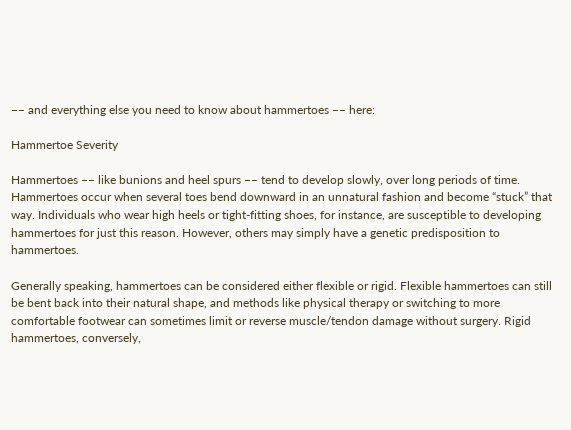–– and everything else you need to know about hammertoes –– here:

Hammertoe Severity

Hammertoes –– like bunions and heel spurs –– tend to develop slowly, over long periods of time. Hammertoes occur when several toes bend downward in an unnatural fashion and become “stuck” that way. Individuals who wear high heels or tight-fitting shoes, for instance, are susceptible to developing hammertoes for just this reason. However, others may simply have a genetic predisposition to hammertoes.

Generally speaking, hammertoes can be considered either flexible or rigid. Flexible hammertoes can still be bent back into their natural shape, and methods like physical therapy or switching to more comfortable footwear can sometimes limit or reverse muscle/tendon damage without surgery. Rigid hammertoes, conversely,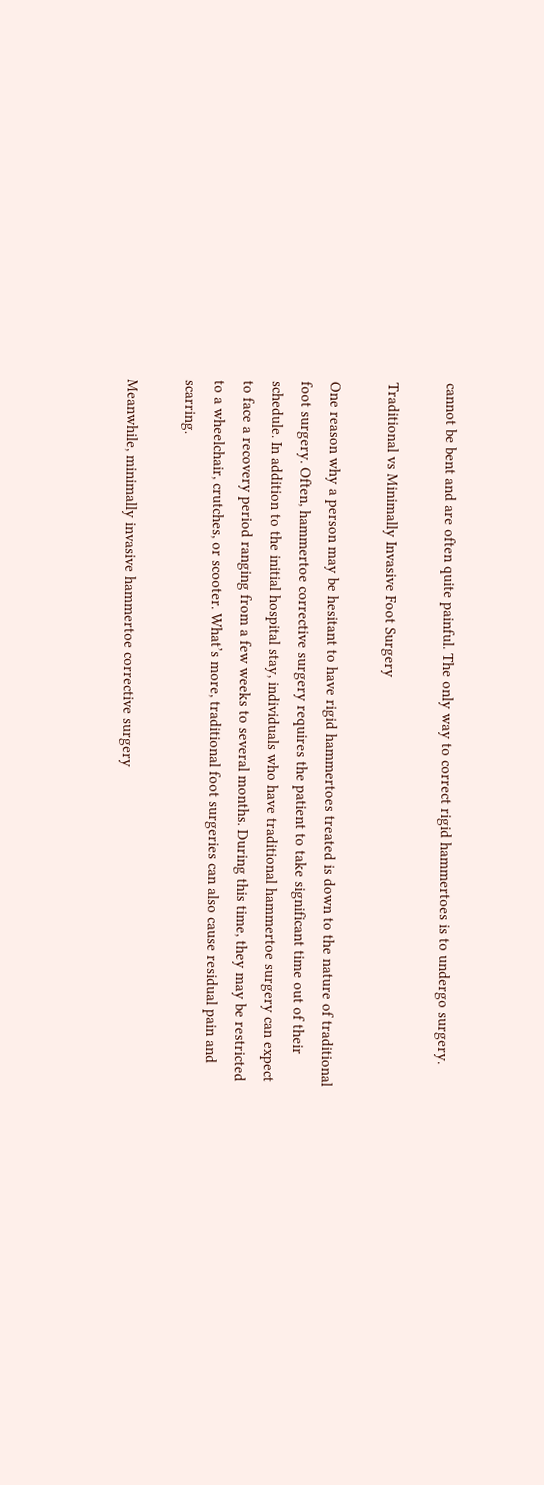cannot be bent and are often quite painful. The only way to correct rigid hammertoes is to undergo surgery.

Traditional vs Minimally Invasive Foot Surgery

One reason why a person may be hesitant to have rigid hammertoes treated is down to the nature of traditional foot surgery. Often, hammertoe corrective surgery requires the patient to take significant time out of their schedule. In addition to the initial hospital stay, individuals who have traditional hammertoe surgery can expect to face a recovery period ranging from a few weeks to several months. During this time, they may be restricted to a wheelchair, crutches, or scooter. What’s more, traditional foot surgeries can also cause residual pain and scarring.

Meanwhile, minimally invasive hammertoe corrective surgery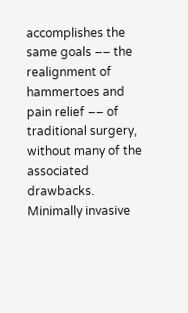accomplishes the same goals –– the realignment of hammertoes and pain relief –– of traditional surgery, without many of the associated drawbacks. Minimally invasive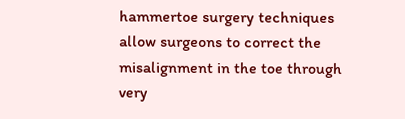hammertoe surgery techniques allow surgeons to correct the misalignment in the toe through very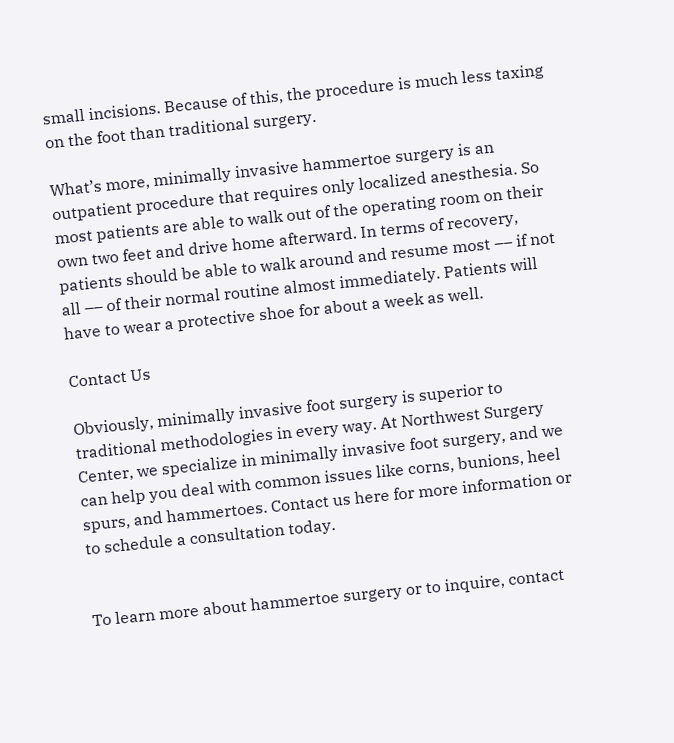small incisions. Because of this, the procedure is much less taxing on the foot than traditional surgery.

What’s more, minimally invasive hammertoe surgery is an outpatient procedure that requires only localized anesthesia. So most patients are able to walk out of the operating room on their own two feet and drive home afterward. In terms of recovery, patients should be able to walk around and resume most –– if not all –– of their normal routine almost immediately. Patients will have to wear a protective shoe for about a week as well.

Contact Us

Obviously, minimally invasive foot surgery is superior to traditional methodologies in every way. At Northwest Surgery Center, we specialize in minimally invasive foot surgery, and we can help you deal with common issues like corns, bunions, heel spurs, and hammertoes. Contact us here for more information or to schedule a consultation today.


To learn more about hammertoe surgery or to inquire, contact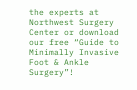the experts at Northwest Surgery Center or download our free “Guide to Minimally Invasive Foot & Ankle Surgery”!